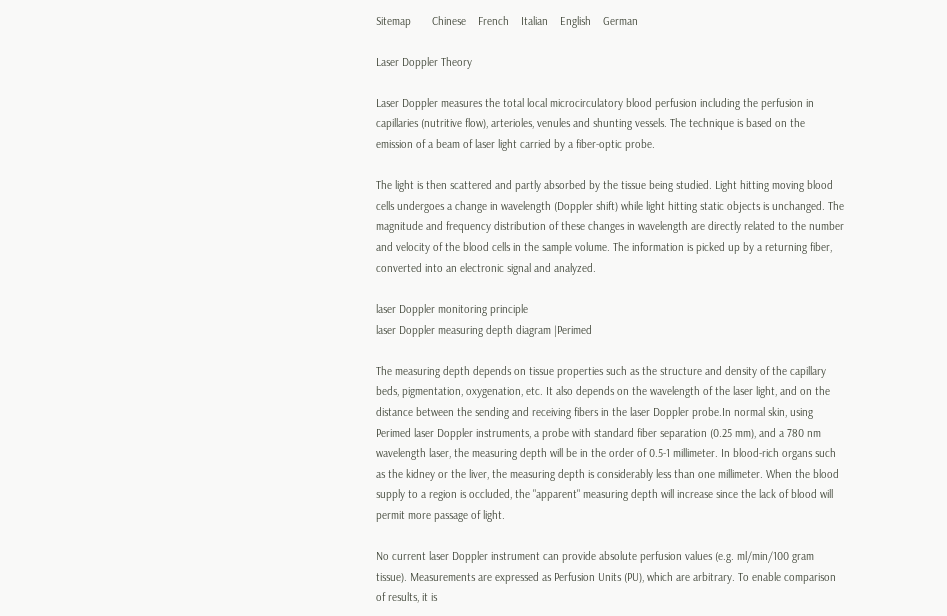Sitemap       Chinese    French    Italian    English    German

Laser Doppler Theory

Laser Doppler measures the total local microcirculatory blood perfusion including the perfusion in capillaries (nutritive flow), arterioles, venules and shunting vessels. The technique is based on the emission of a beam of laser light carried by a fiber-optic probe.

The light is then scattered and partly absorbed by the tissue being studied. Light hitting moving blood cells undergoes a change in wavelength (Doppler shift) while light hitting static objects is unchanged. The magnitude and frequency distribution of these changes in wavelength are directly related to the number and velocity of the blood cells in the sample volume. The information is picked up by a returning fiber, converted into an electronic signal and analyzed.

laser Doppler monitoring principle
laser Doppler measuring depth diagram |Perimed

The measuring depth depends on tissue properties such as the structure and density of the capillary beds, pigmentation, oxygenation, etc. It also depends on the wavelength of the laser light, and on the distance between the sending and receiving fibers in the laser Doppler probe.In normal skin, using Perimed laser Doppler instruments, a probe with standard fiber separation (0.25 mm), and a 780 nm wavelength laser, the measuring depth will be in the order of 0.5-1 millimeter. In blood-rich organs such as the kidney or the liver, the measuring depth is considerably less than one millimeter. When the blood supply to a region is occluded, the "apparent" measuring depth will increase since the lack of blood will permit more passage of light.

No current laser Doppler instrument can provide absolute perfusion values (e.g. ml/min/100 gram tissue). Measurements are expressed as Perfusion Units (PU), which are arbitrary. To enable comparison of results, it is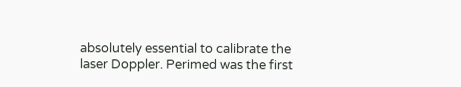absolutely essential to calibrate the laser Doppler. Perimed was the first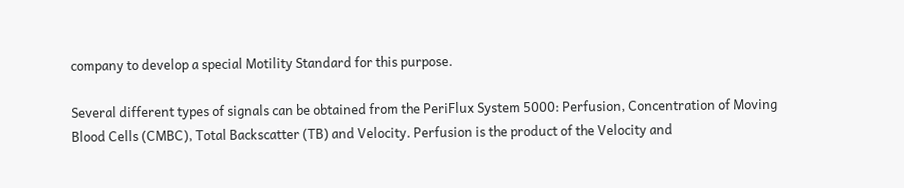company to develop a special Motility Standard for this purpose.

Several different types of signals can be obtained from the PeriFlux System 5000: Perfusion, Concentration of Moving Blood Cells (CMBC), Total Backscatter (TB) and Velocity. Perfusion is the product of the Velocity and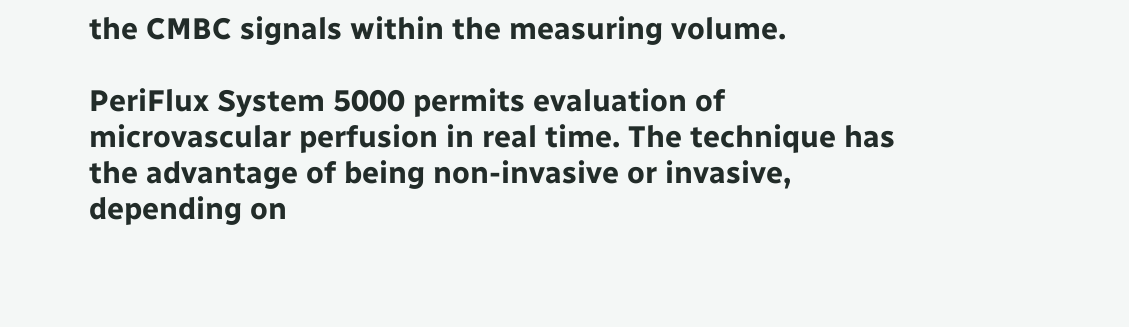the CMBC signals within the measuring volume.

PeriFlux System 5000 permits evaluation of microvascular perfusion in real time. The technique has the advantage of being non-invasive or invasive, depending on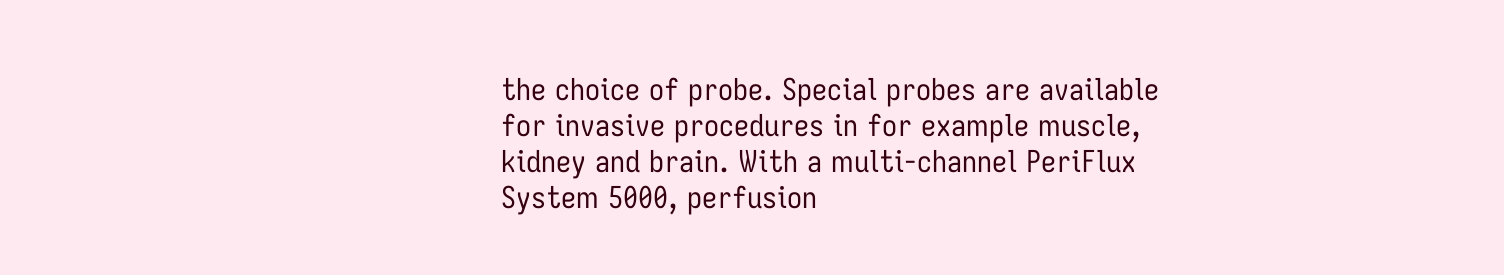the choice of probe. Special probes are available for invasive procedures in for example muscle, kidney and brain. With a multi-channel PeriFlux System 5000, perfusion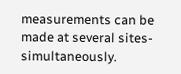measurements can be made at several sites- simultaneously.